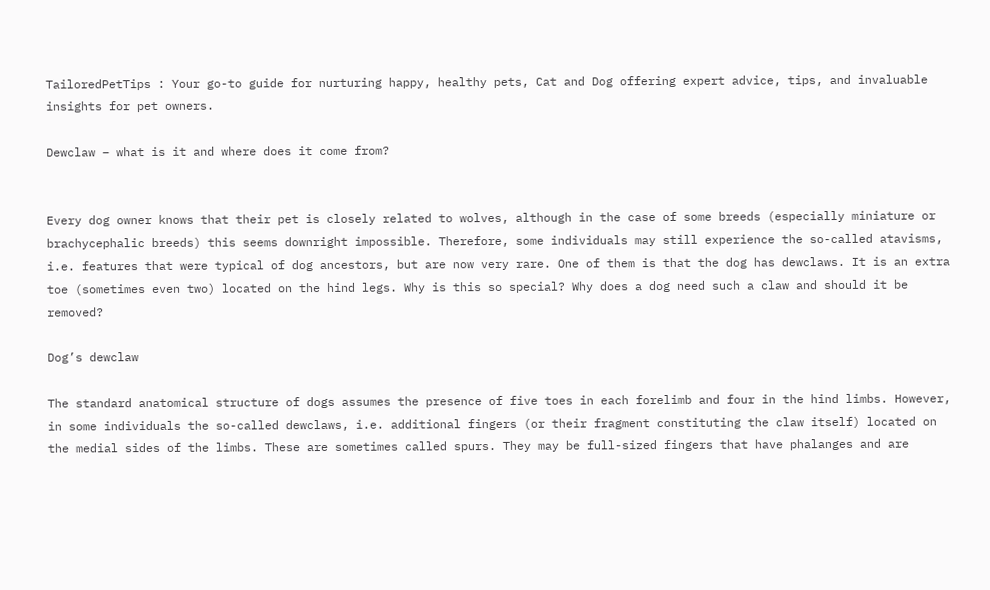TailoredPetTips : Your go-to guide for nurturing happy, healthy pets, Cat and Dog offering expert advice, tips, and invaluable insights for pet owners.

Dewclaw – what is it and where does it come from?


Every dog owner knows that their pet is closely related to wolves, although in the case of some breeds (especially miniature or brachycephalic breeds) this seems downright impossible. Therefore, some individuals may still experience the so-called atavisms, i.e. features that were typical of dog ancestors, but are now very rare. One of them is that the dog has dewclaws. It is an extra toe (sometimes even two) located on the hind legs. Why is this so special? Why does a dog need such a claw and should it be removed?

Dog’s dewclaw

The standard anatomical structure of dogs assumes the presence of five toes in each forelimb and four in the hind limbs. However, in some individuals the so-called dewclaws, i.e. additional fingers (or their fragment constituting the claw itself) located on the medial sides of the limbs. These are sometimes called spurs. They may be full-sized fingers that have phalanges and are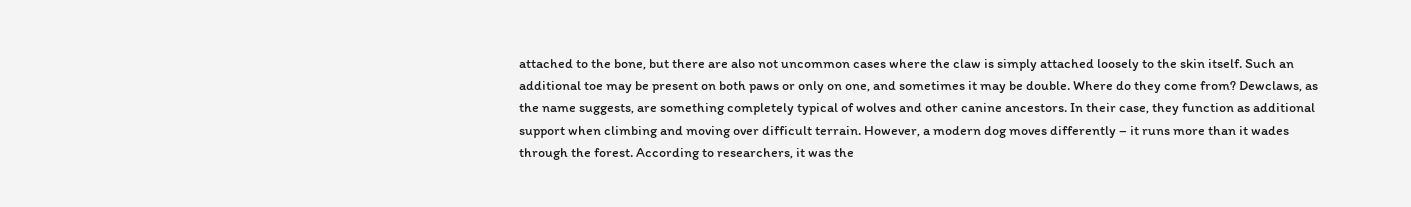attached to the bone, but there are also not uncommon cases where the claw is simply attached loosely to the skin itself. Such an additional toe may be present on both paws or only on one, and sometimes it may be double. Where do they come from? Dewclaws, as the name suggests, are something completely typical of wolves and other canine ancestors. In their case, they function as additional support when climbing and moving over difficult terrain. However, a modern dog moves differently – it runs more than it wades through the forest. According to researchers, it was the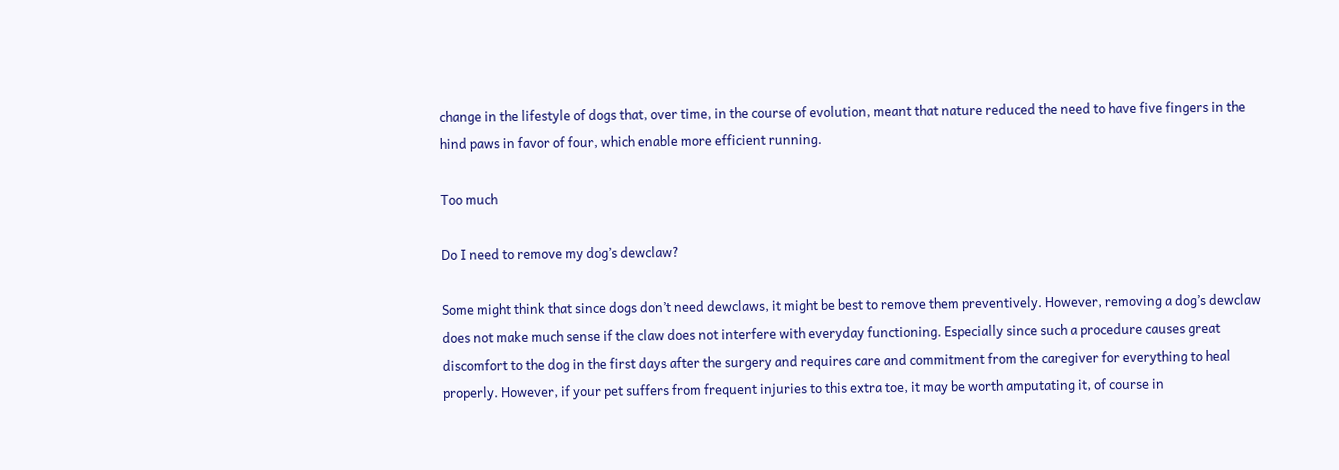change in the lifestyle of dogs that, over time, in the course of evolution, meant that nature reduced the need to have five fingers in the hind paws in favor of four, which enable more efficient running.

Too much

Do I need to remove my dog’s dewclaw?

Some might think that since dogs don’t need dewclaws, it might be best to remove them preventively. However, removing a dog’s dewclaw does not make much sense if the claw does not interfere with everyday functioning. Especially since such a procedure causes great discomfort to the dog in the first days after the surgery and requires care and commitment from the caregiver for everything to heal properly. However, if your pet suffers from frequent injuries to this extra toe, it may be worth amputating it, of course in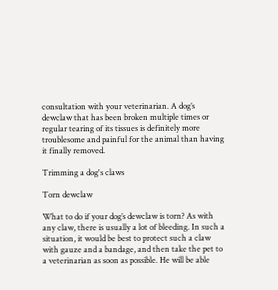consultation with your veterinarian. A dog’s dewclaw that has been broken multiple times or regular tearing of its tissues is definitely more troublesome and painful for the animal than having it finally removed.

Trimming a dog's claws

Torn dewclaw

What to do if your dog’s dewclaw is torn? As with any claw, there is usually a lot of bleeding. In such a situation, it would be best to protect such a claw with gauze and a bandage, and then take the pet to a veterinarian as soon as possible. He will be able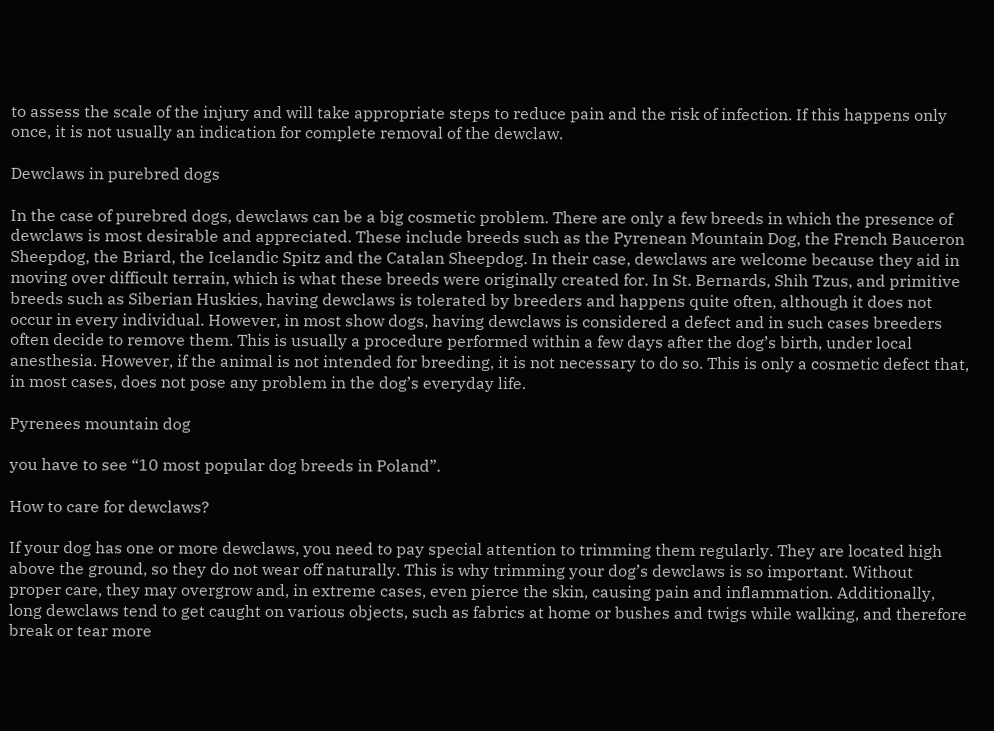to assess the scale of the injury and will take appropriate steps to reduce pain and the risk of infection. If this happens only once, it is not usually an indication for complete removal of the dewclaw.

Dewclaws in purebred dogs

In the case of purebred dogs, dewclaws can be a big cosmetic problem. There are only a few breeds in which the presence of dewclaws is most desirable and appreciated. These include breeds such as the Pyrenean Mountain Dog, the French Bauceron Sheepdog, the Briard, the Icelandic Spitz and the Catalan Sheepdog. In their case, dewclaws are welcome because they aid in moving over difficult terrain, which is what these breeds were originally created for. In St. Bernards, Shih Tzus, and primitive breeds such as Siberian Huskies, having dewclaws is tolerated by breeders and happens quite often, although it does not occur in every individual. However, in most show dogs, having dewclaws is considered a defect and in such cases breeders often decide to remove them. This is usually a procedure performed within a few days after the dog’s birth, under local anesthesia. However, if the animal is not intended for breeding, it is not necessary to do so. This is only a cosmetic defect that, in most cases, does not pose any problem in the dog’s everyday life.

Pyrenees mountain dog

you have to see “10 most popular dog breeds in Poland”.

How to care for dewclaws?

If your dog has one or more dewclaws, you need to pay special attention to trimming them regularly. They are located high above the ground, so they do not wear off naturally. This is why trimming your dog’s dewclaws is so important. Without proper care, they may overgrow and, in extreme cases, even pierce the skin, causing pain and inflammation. Additionally, long dewclaws tend to get caught on various objects, such as fabrics at home or bushes and twigs while walking, and therefore break or tear more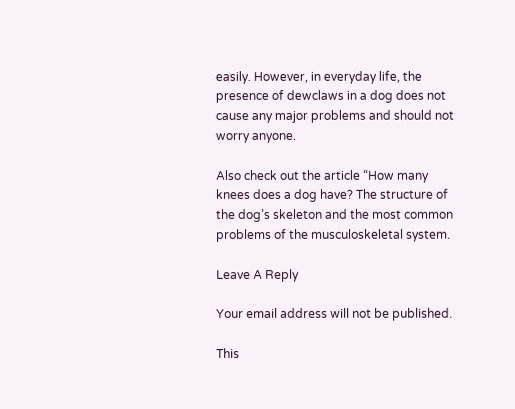easily. However, in everyday life, the presence of dewclaws in a dog does not cause any major problems and should not worry anyone.

Also check out the article “How many knees does a dog have? The structure of the dog’s skeleton and the most common problems of the musculoskeletal system.

Leave A Reply

Your email address will not be published.

This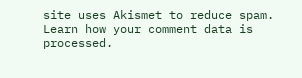site uses Akismet to reduce spam. Learn how your comment data is processed.